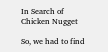In Search of Chicken Nugget

So, we had to find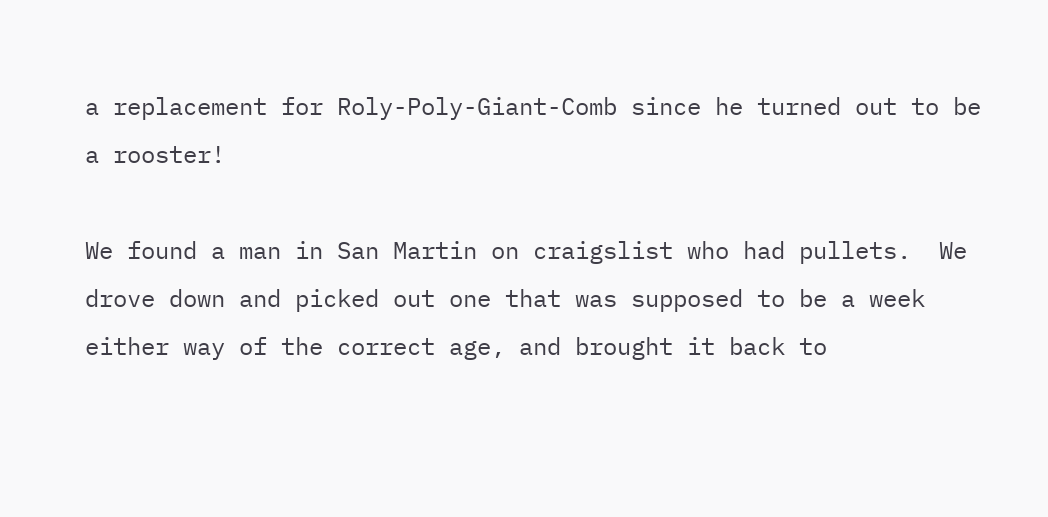a replacement for Roly-Poly-Giant-Comb since he turned out to be a rooster!

We found a man in San Martin on craigslist who had pullets.  We drove down and picked out one that was supposed to be a week either way of the correct age, and brought it back to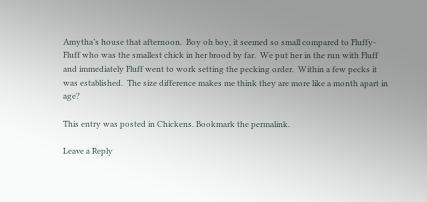Amytha’s house that afternoon.  Boy oh boy, it seemed so small compared to Fluffy-Fluff who was the smallest chick in her brood by far.  We put her in the run with Fluff and immediately Fluff went to work setting the pecking order.  Within a few pecks it was established.  The size difference makes me think they are more like a month apart in age?

This entry was posted in Chickens. Bookmark the permalink.

Leave a Reply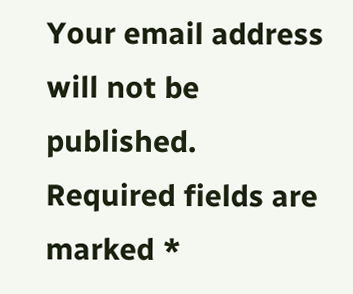Your email address will not be published. Required fields are marked *